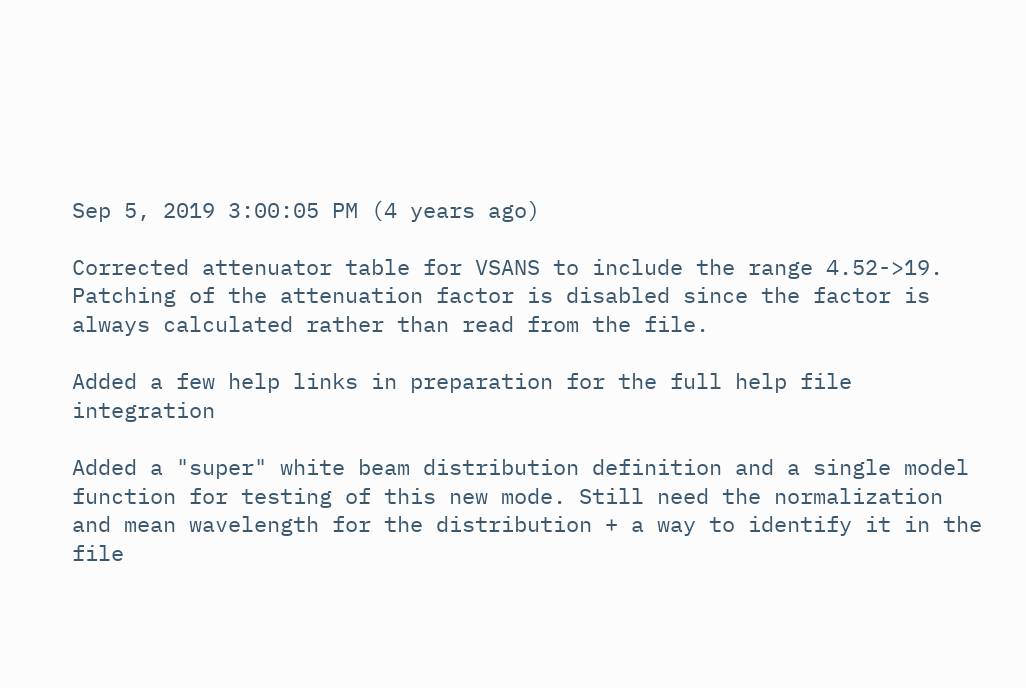Sep 5, 2019 3:00:05 PM (4 years ago)

Corrected attenuator table for VSANS to include the range 4.52->19. Patching of the attenuation factor is disabled since the factor is always calculated rather than read from the file.

Added a few help links in preparation for the full help file integration

Added a "super" white beam distribution definition and a single model function for testing of this new mode. Still need the normalization and mean wavelength for the distribution + a way to identify it in the file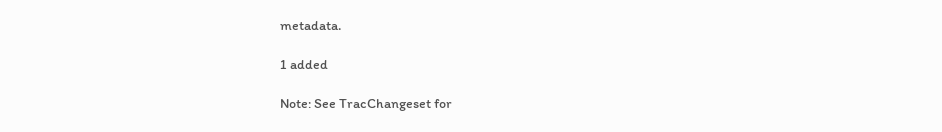metadata.

1 added

Note: See TracChangeset for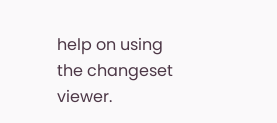help on using the changeset viewer.